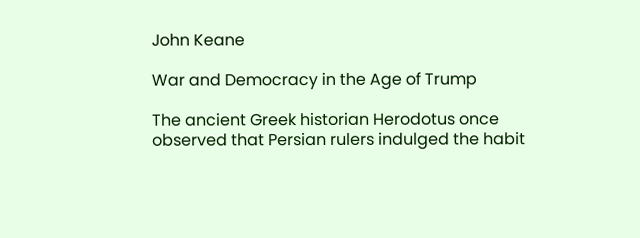John Keane

War and Democracy in the Age of Trump

The ancient Greek historian Herodotus once observed that Persian rulers indulged the habit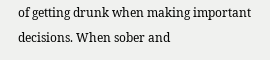of getting drunk when making important decisions. When sober and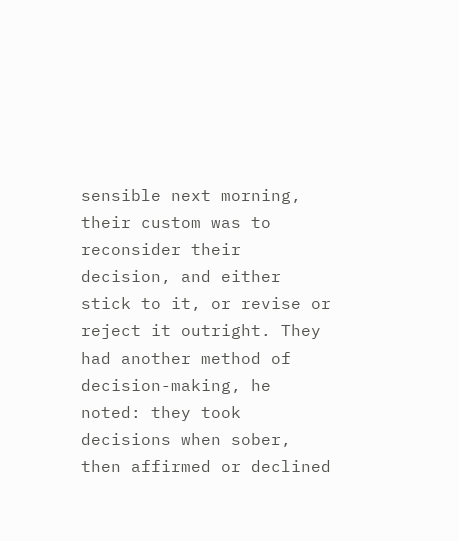sensible next morning, their custom was to reconsider their decision, and either stick to it, or revise or reject it outright. They had another method of decision-making, he noted: they took decisions when sober, then affirmed or declined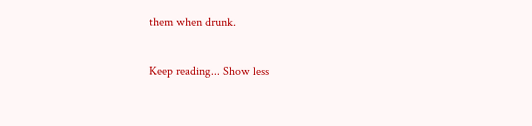them when drunk.

Keep reading... Show less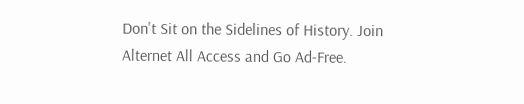Don't Sit on the Sidelines of History. Join Alternet All Access and Go Ad-Free.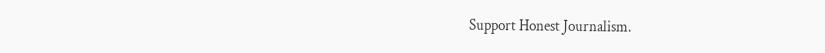Support Honest Journalism.